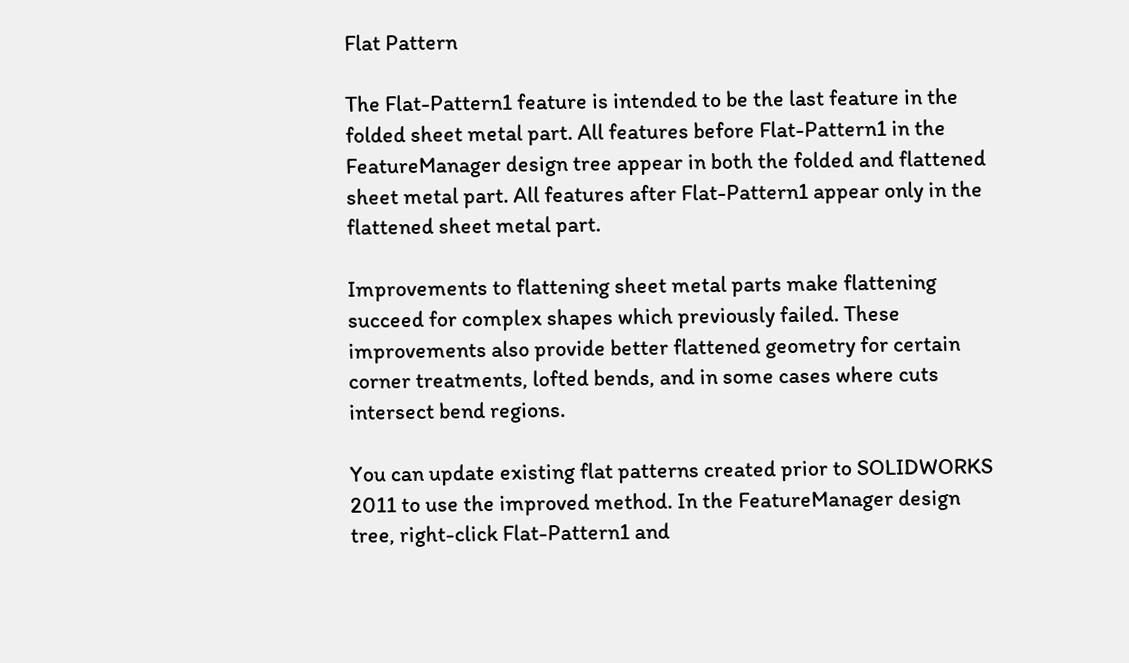Flat Pattern

The Flat-Pattern1 feature is intended to be the last feature in the folded sheet metal part. All features before Flat-Pattern1 in the FeatureManager design tree appear in both the folded and flattened sheet metal part. All features after Flat-Pattern1 appear only in the flattened sheet metal part.

Improvements to flattening sheet metal parts make flattening succeed for complex shapes which previously failed. These improvements also provide better flattened geometry for certain corner treatments, lofted bends, and in some cases where cuts intersect bend regions.

You can update existing flat patterns created prior to SOLIDWORKS 2011 to use the improved method. In the FeatureManager design tree, right-click Flat-Pattern1 and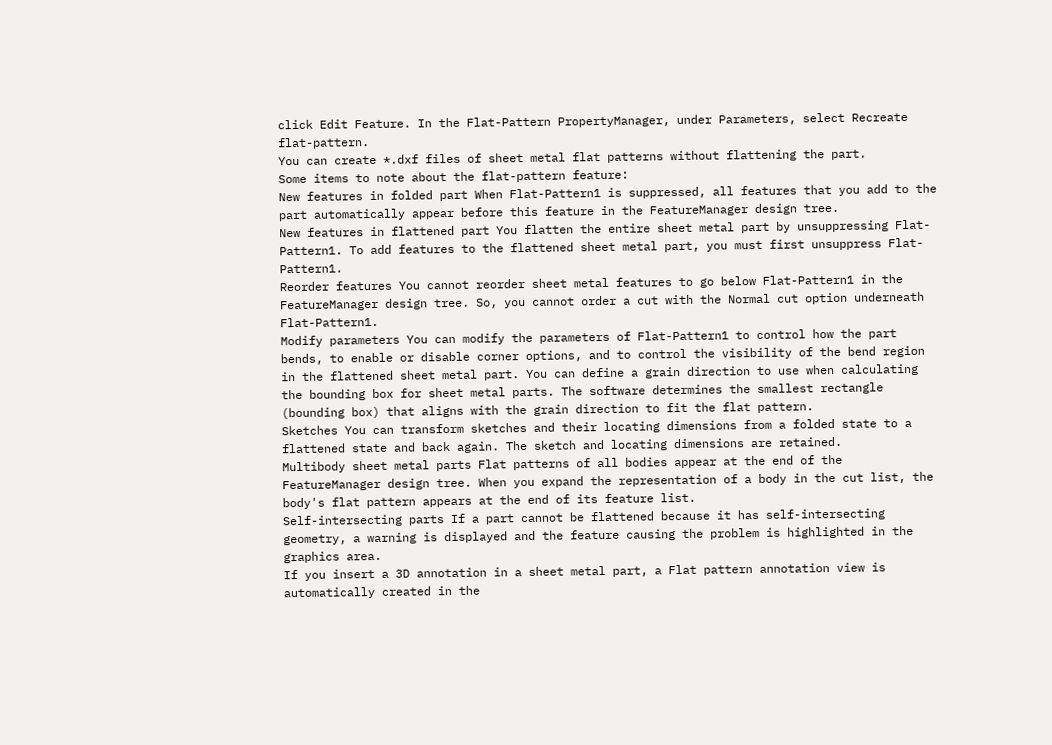click Edit Feature. In the Flat-Pattern PropertyManager, under Parameters, select Recreate flat-pattern.
You can create *.dxf files of sheet metal flat patterns without flattening the part.
Some items to note about the flat-pattern feature:
New features in folded part When Flat-Pattern1 is suppressed, all features that you add to the part automatically appear before this feature in the FeatureManager design tree.
New features in flattened part You flatten the entire sheet metal part by unsuppressing Flat-Pattern1. To add features to the flattened sheet metal part, you must first unsuppress Flat-Pattern1.
Reorder features You cannot reorder sheet metal features to go below Flat-Pattern1 in the FeatureManager design tree. So, you cannot order a cut with the Normal cut option underneath Flat-Pattern1.
Modify parameters You can modify the parameters of Flat-Pattern1 to control how the part bends, to enable or disable corner options, and to control the visibility of the bend region in the flattened sheet metal part. You can define a grain direction to use when calculating the bounding box for sheet metal parts. The software determines the smallest rectangle (bounding box) that aligns with the grain direction to fit the flat pattern.
Sketches You can transform sketches and their locating dimensions from a folded state to a flattened state and back again. The sketch and locating dimensions are retained.
Multibody sheet metal parts Flat patterns of all bodies appear at the end of the FeatureManager design tree. When you expand the representation of a body in the cut list, the body's flat pattern appears at the end of its feature list.
Self-intersecting parts If a part cannot be flattened because it has self-intersecting geometry, a warning is displayed and the feature causing the problem is highlighted in the graphics area.
If you insert a 3D annotation in a sheet metal part, a Flat pattern annotation view is automatically created in the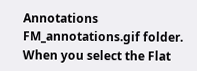Annotations FM_annotations.gif folder. When you select the Flat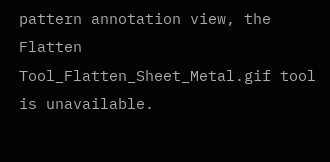pattern annotation view, the Flatten Tool_Flatten_Sheet_Metal.gif tool is unavailable.